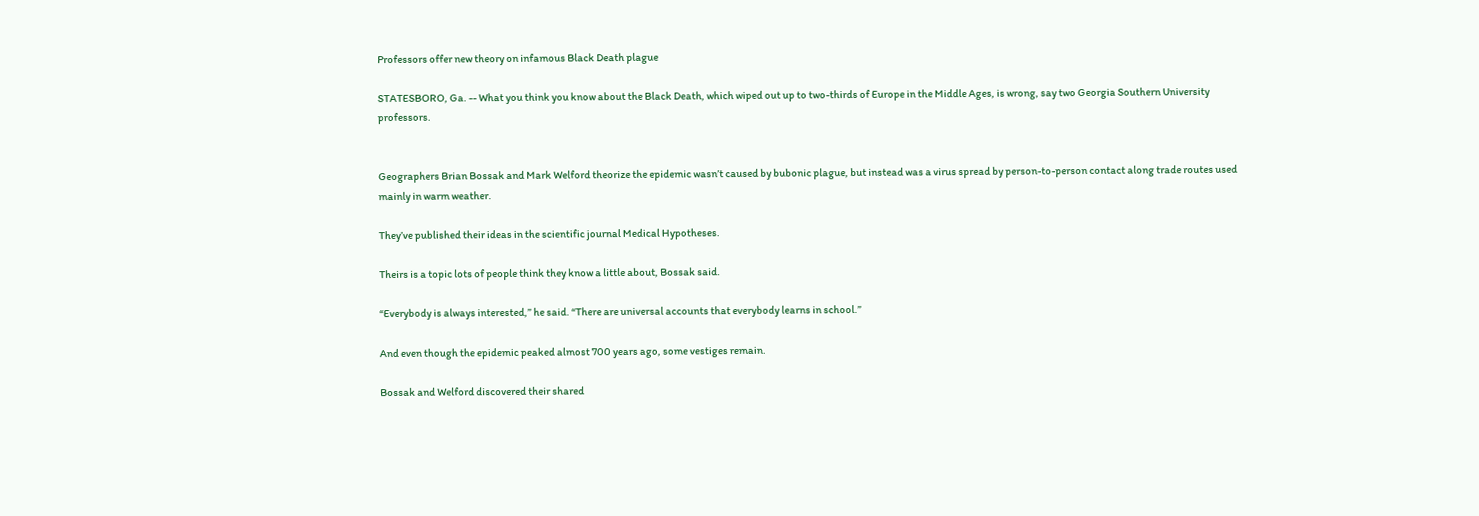Professors offer new theory on infamous Black Death plague

STATESBORO, Ga. -- What you think you know about the Black Death, which wiped out up to two-thirds of Europe in the Middle Ages, is wrong, say two Georgia Southern University professors.


Geographers Brian Bossak and Mark Welford theorize the epidemic wasn’t caused by bubonic plague, but instead was a virus spread by person-to-person contact along trade routes used mainly in warm weather.

They’ve published their ideas in the scientific journal Medical Hypotheses.

Theirs is a topic lots of people think they know a little about, Bossak said.

“Everybody is always interested,” he said. “There are universal accounts that everybody learns in school.”

And even though the epidemic peaked almost 700 years ago, some vestiges remain.

Bossak and Welford discovered their shared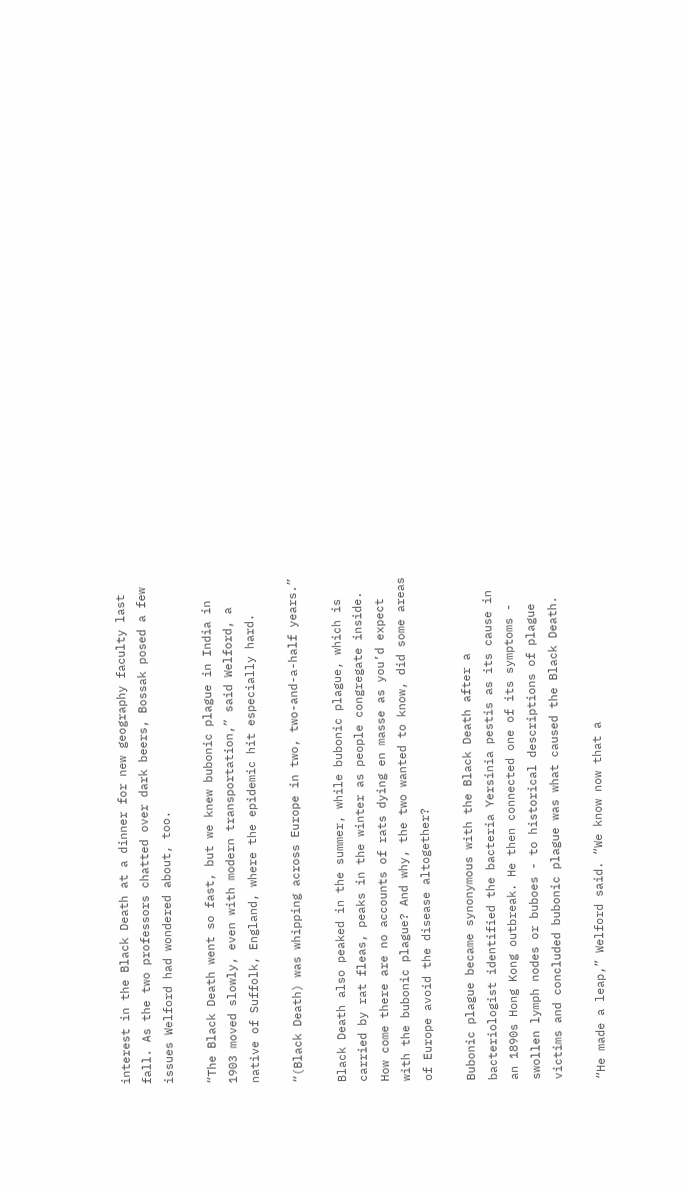interest in the Black Death at a dinner for new geography faculty last fall. As the two professors chatted over dark beers, Bossak posed a few issues Welford had wondered about, too.

“The Black Death went so fast, but we knew bubonic plague in India in 1903 moved slowly, even with modern transportation,” said Welford, a native of Suffolk, England, where the epidemic hit especially hard.

“(Black Death) was whipping across Europe in two, two-and-a-half years.”

Black Death also peaked in the summer, while bubonic plague, which is carried by rat fleas, peaks in the winter as people congregate inside. How come there are no accounts of rats dying en masse as you’d expect with the bubonic plague? And why, the two wanted to know, did some areas of Europe avoid the disease altogether?

Bubonic plague became synonymous with the Black Death after a bacteriologist identified the bacteria Yersinia pestis as its cause in an 1890s Hong Kong outbreak. He then connected one of its symptoms - swollen lymph nodes or buboes - to historical descriptions of plague victims and concluded bubonic plague was what caused the Black Death.

“He made a leap,” Welford said. “We know now that a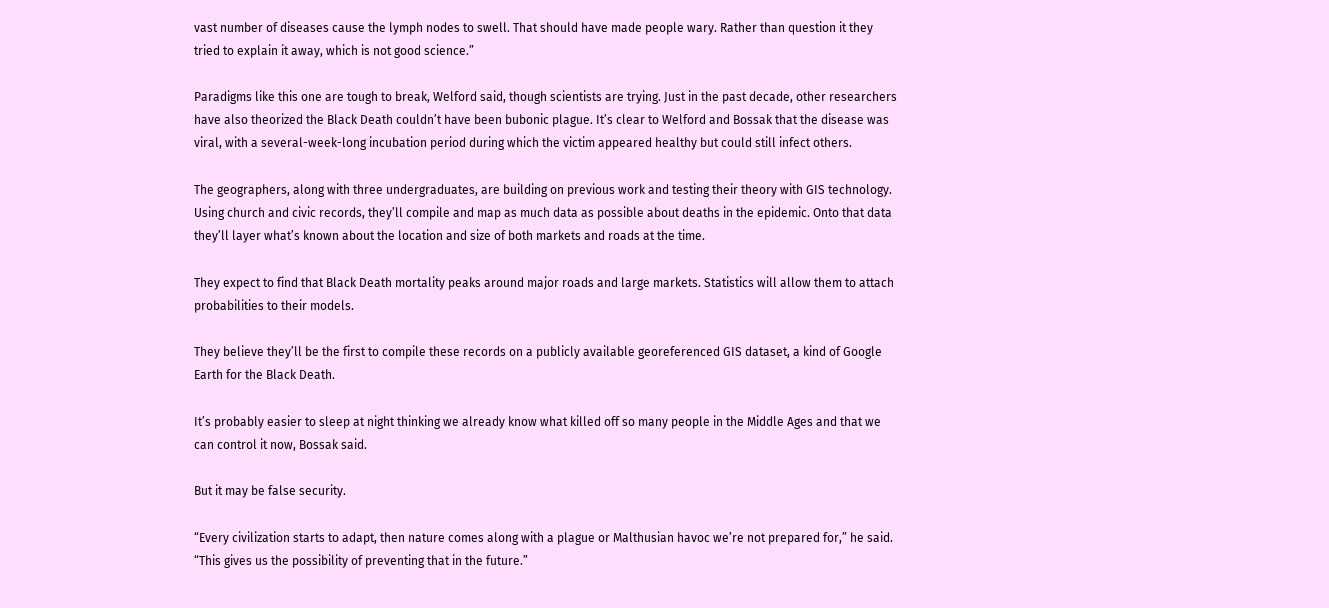vast number of diseases cause the lymph nodes to swell. That should have made people wary. Rather than question it they tried to explain it away, which is not good science.”

Paradigms like this one are tough to break, Welford said, though scientists are trying. Just in the past decade, other researchers have also theorized the Black Death couldn’t have been bubonic plague. It’s clear to Welford and Bossak that the disease was viral, with a several-week-long incubation period during which the victim appeared healthy but could still infect others.

The geographers, along with three undergraduates, are building on previous work and testing their theory with GIS technology. Using church and civic records, they’ll compile and map as much data as possible about deaths in the epidemic. Onto that data they’ll layer what’s known about the location and size of both markets and roads at the time.

They expect to find that Black Death mortality peaks around major roads and large markets. Statistics will allow them to attach probabilities to their models.

They believe they’ll be the first to compile these records on a publicly available georeferenced GIS dataset, a kind of Google Earth for the Black Death.

It’s probably easier to sleep at night thinking we already know what killed off so many people in the Middle Ages and that we can control it now, Bossak said.

But it may be false security.

“Every civilization starts to adapt, then nature comes along with a plague or Malthusian havoc we’re not prepared for,” he said. “This gives us the possibility of preventing that in the future.”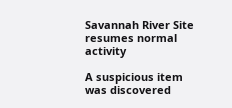Savannah River Site resumes normal activity

A suspicious item was discovered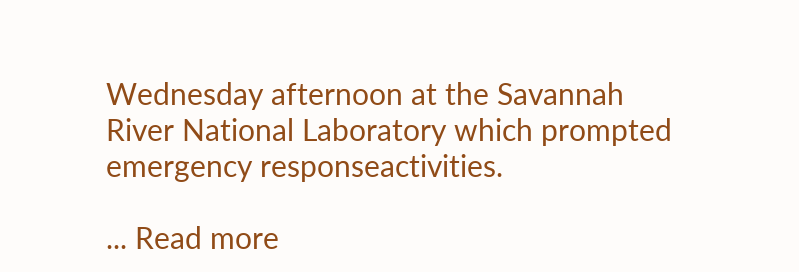Wednesday afternoon at the Savannah River National Laboratory which prompted emergency responseactivities.

... Read more